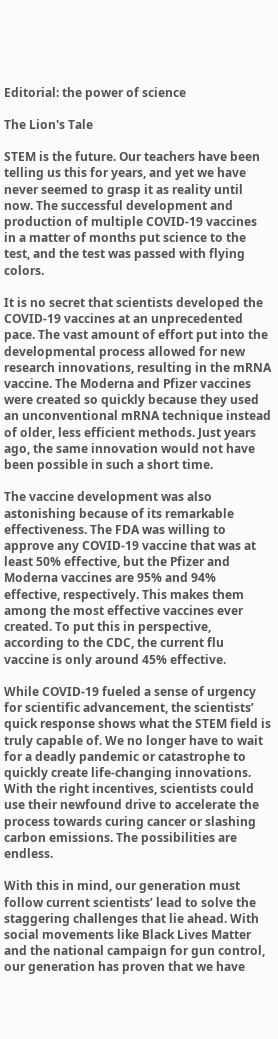Editorial: the power of science

The Lion's Tale

STEM is the future. Our teachers have been telling us this for years, and yet we have never seemed to grasp it as reality until now. The successful development and production of multiple COVID-19 vaccines in a matter of months put science to the test, and the test was passed with flying colors.

It is no secret that scientists developed the COVID-19 vaccines at an unprecedented pace. The vast amount of effort put into the developmental process allowed for new research innovations, resulting in the mRNA vaccine. The Moderna and Pfizer vaccines were created so quickly because they used an unconventional mRNA technique instead of older, less efficient methods. Just years ago, the same innovation would not have been possible in such a short time.

The vaccine development was also astonishing because of its remarkable effectiveness. The FDA was willing to approve any COVID-19 vaccine that was at least 50% effective, but the Pfizer and Moderna vaccines are 95% and 94% effective, respectively. This makes them among the most effective vaccines ever created. To put this in perspective, according to the CDC, the current flu vaccine is only around 45% effective.

While COVID-19 fueled a sense of urgency for scientific advancement, the scientists’ quick response shows what the STEM field is truly capable of. We no longer have to wait for a deadly pandemic or catastrophe to quickly create life-changing innovations. With the right incentives, scientists could use their newfound drive to accelerate the process towards curing cancer or slashing carbon emissions. The possibilities are endless.

With this in mind, our generation must follow current scientists’ lead to solve the staggering challenges that lie ahead. With social movements like Black Lives Matter and the national campaign for gun control, our generation has proven that we have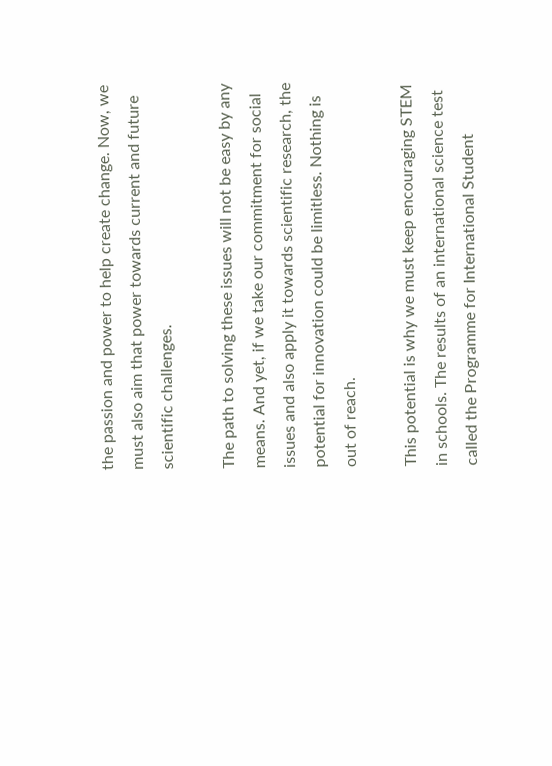the passion and power to help create change. Now, we must also aim that power towards current and future scientific challenges.

The path to solving these issues will not be easy by any means. And yet, if we take our commitment for social issues and also apply it towards scientific research, the potential for innovation could be limitless. Nothing is out of reach.

This potential is why we must keep encouraging STEM in schools. The results of an international science test called the Programme for International Student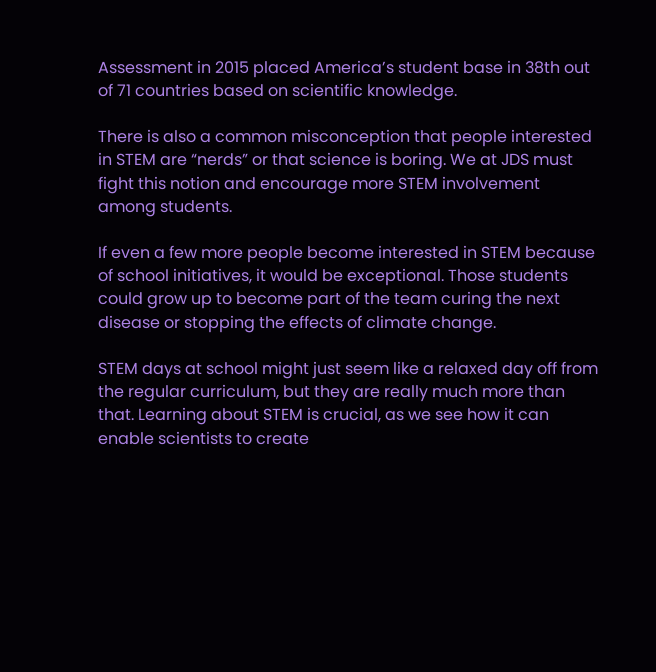Assessment in 2015 placed America’s student base in 38th out of 71 countries based on scientific knowledge.

There is also a common misconception that people interested in STEM are “nerds” or that science is boring. We at JDS must fight this notion and encourage more STEM involvement among students.

If even a few more people become interested in STEM because of school initiatives, it would be exceptional. Those students could grow up to become part of the team curing the next disease or stopping the effects of climate change.

STEM days at school might just seem like a relaxed day off from the regular curriculum, but they are really much more than that. Learning about STEM is crucial, as we see how it can enable scientists to create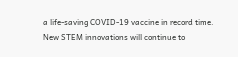a life-saving COVID-19 vaccine in record time. New STEM innovations will continue to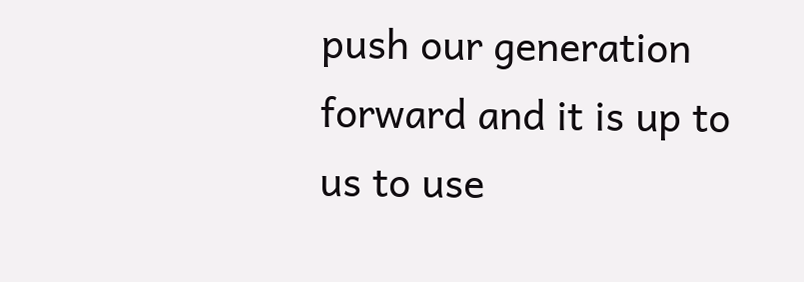push our generation forward and it is up to us to use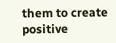them to create positive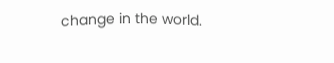change in the world.